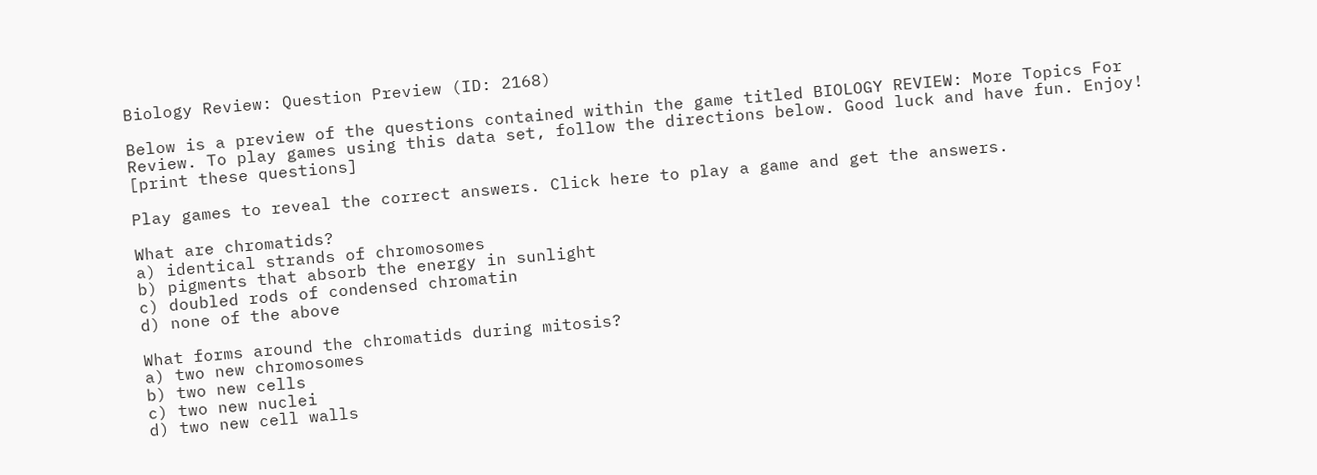Biology Review: Question Preview (ID: 2168)

Below is a preview of the questions contained within the game titled BIOLOGY REVIEW: More Topics For Review. To play games using this data set, follow the directions below. Good luck and have fun. Enjoy! [print these questions]

Play games to reveal the correct answers. Click here to play a game and get the answers.

What are chromatids?
a) identical strands of chromosomes
b) pigments that absorb the energy in sunlight
c) doubled rods of condensed chromatin
d) none of the above

What forms around the chromatids during mitosis?
a) two new chromosomes
b) two new cells
c) two new nuclei
d) two new cell walls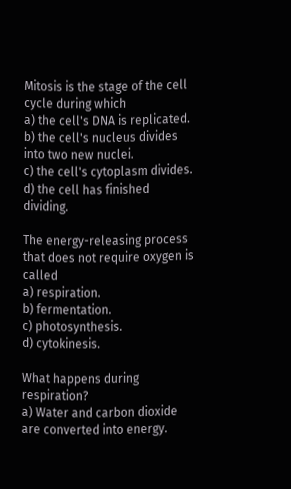Mitosis is the stage of the cell cycle during which
a) the cell's DNA is replicated.
b) the cell's nucleus divides into two new nuclei.
c) the cell's cytoplasm divides.
d) the cell has finished dividing.

The energy-releasing process that does not require oxygen is called
a) respiration.
b) fermentation.
c) photosynthesis.
d) cytokinesis.

What happens during respiration?
a) Water and carbon dioxide are converted into energy.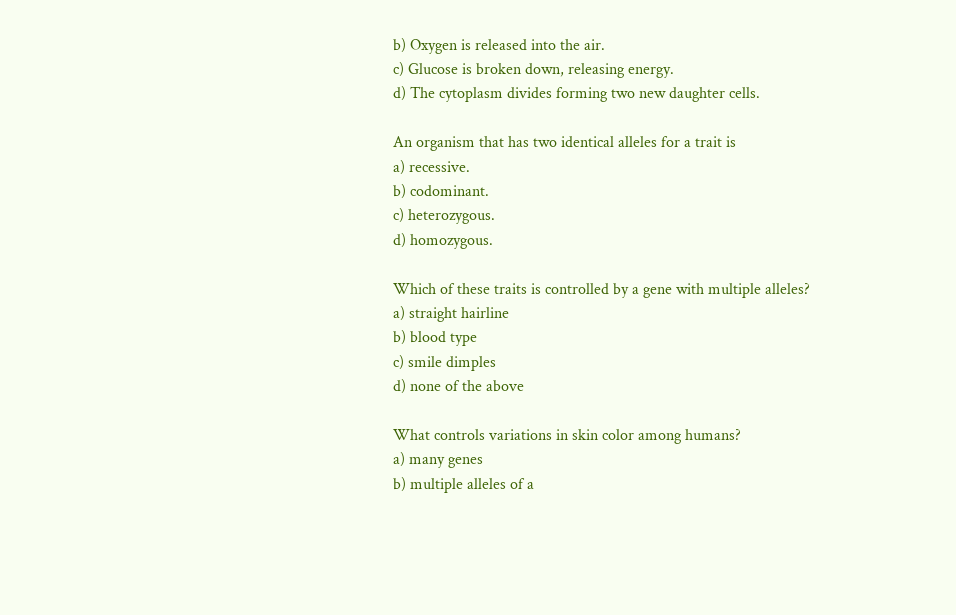b) Oxygen is released into the air.
c) Glucose is broken down, releasing energy.
d) The cytoplasm divides forming two new daughter cells.

An organism that has two identical alleles for a trait is
a) recessive.
b) codominant.
c) heterozygous.
d) homozygous.

Which of these traits is controlled by a gene with multiple alleles?
a) straight hairline
b) blood type
c) smile dimples
d) none of the above

What controls variations in skin color among humans?
a) many genes
b) multiple alleles of a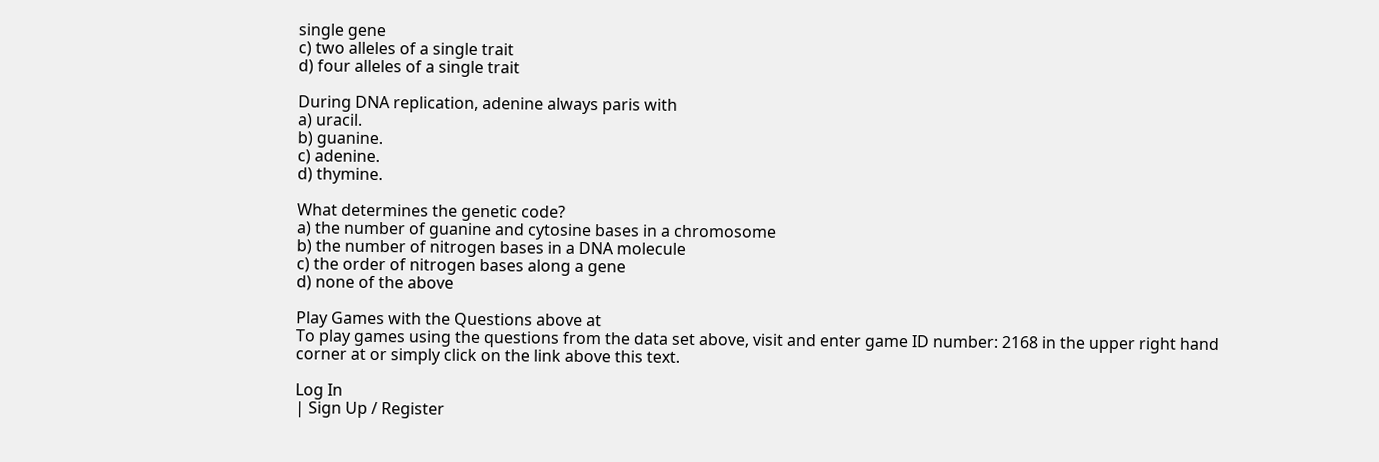single gene
c) two alleles of a single trait
d) four alleles of a single trait

During DNA replication, adenine always paris with
a) uracil.
b) guanine.
c) adenine.
d) thymine.

What determines the genetic code?
a) the number of guanine and cytosine bases in a chromosome
b) the number of nitrogen bases in a DNA molecule
c) the order of nitrogen bases along a gene
d) none of the above

Play Games with the Questions above at
To play games using the questions from the data set above, visit and enter game ID number: 2168 in the upper right hand corner at or simply click on the link above this text.

Log In
| Sign Up / Register